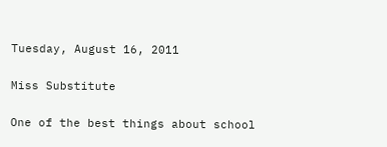Tuesday, August 16, 2011

Miss Substitute

One of the best things about school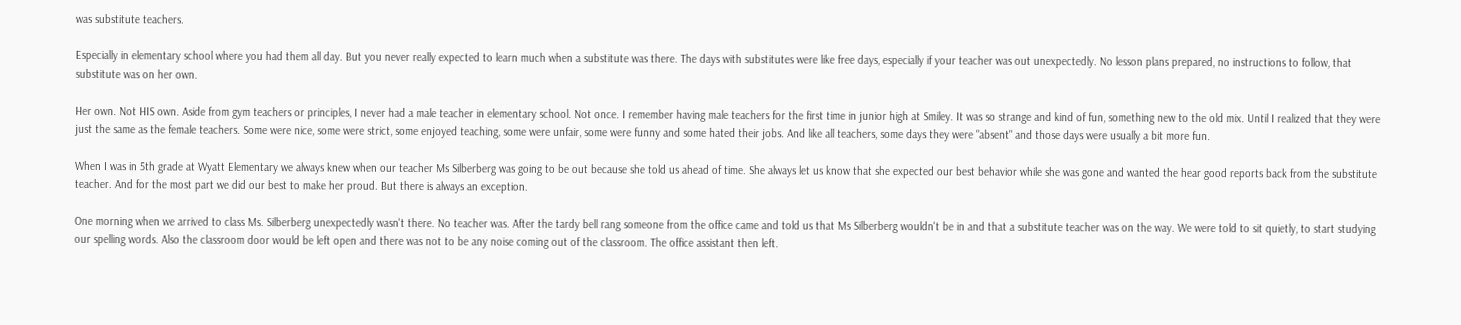was substitute teachers.

Especially in elementary school where you had them all day. But you never really expected to learn much when a substitute was there. The days with substitutes were like free days, especially if your teacher was out unexpectedly. No lesson plans prepared, no instructions to follow, that substitute was on her own.

Her own. Not HIS own. Aside from gym teachers or principles, I never had a male teacher in elementary school. Not once. I remember having male teachers for the first time in junior high at Smiley. It was so strange and kind of fun, something new to the old mix. Until I realized that they were just the same as the female teachers. Some were nice, some were strict, some enjoyed teaching, some were unfair, some were funny and some hated their jobs. And like all teachers, some days they were "absent" and those days were usually a bit more fun.

When I was in 5th grade at Wyatt Elementary we always knew when our teacher Ms Silberberg was going to be out because she told us ahead of time. She always let us know that she expected our best behavior while she was gone and wanted the hear good reports back from the substitute teacher. And for the most part we did our best to make her proud. But there is always an exception.

One morning when we arrived to class Ms. Silberberg unexpectedly wasn't there. No teacher was. After the tardy bell rang someone from the office came and told us that Ms Silberberg wouldn't be in and that a substitute teacher was on the way. We were told to sit quietly, to start studying our spelling words. Also the classroom door would be left open and there was not to be any noise coming out of the classroom. The office assistant then left.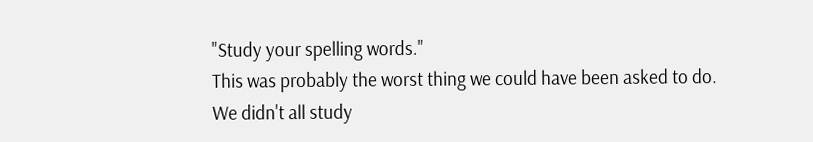"Study your spelling words."
This was probably the worst thing we could have been asked to do.
We didn't all study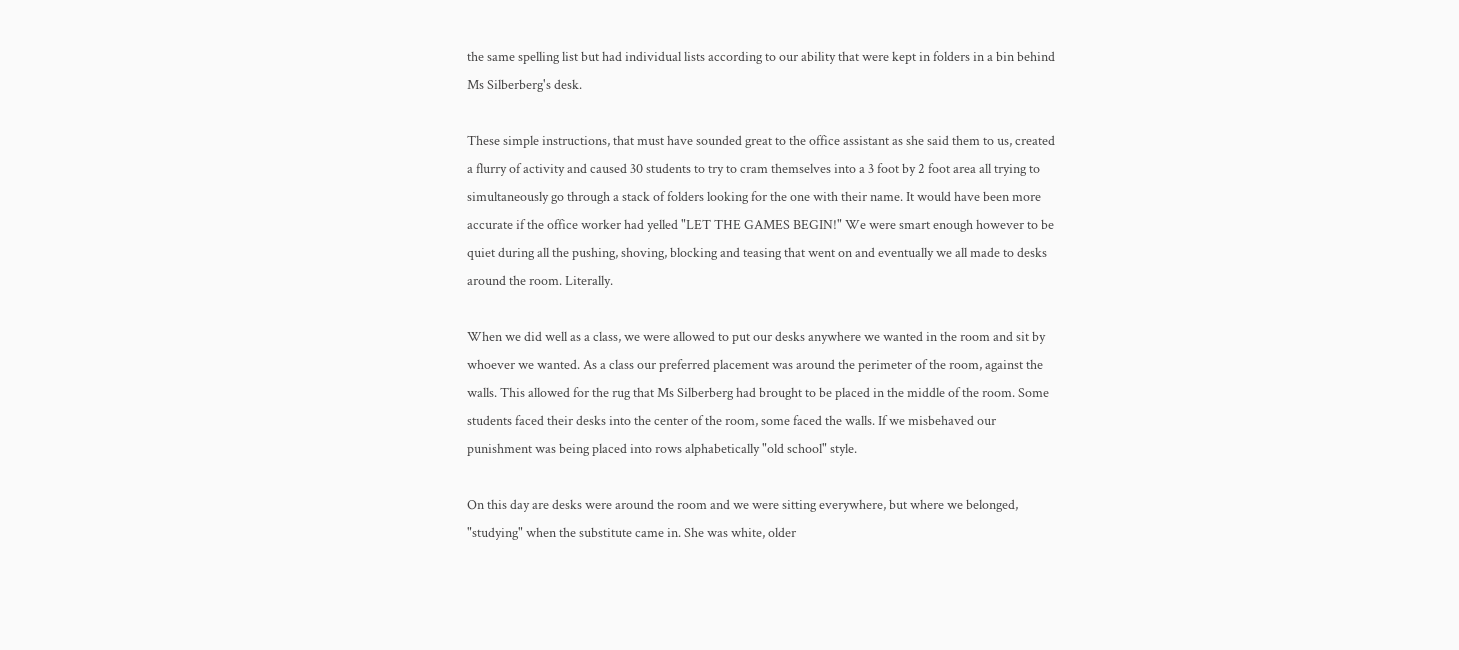the same spelling list but had individual lists according to our ability that were kept in folders in a bin behind Ms Silberberg's desk.

These simple instructions, that must have sounded great to the office assistant as she said them to us, created a flurry of activity and caused 30 students to try to cram themselves into a 3 foot by 2 foot area all trying to simultaneously go through a stack of folders looking for the one with their name. It would have been more accurate if the office worker had yelled "LET THE GAMES BEGIN!" We were smart enough however to be quiet during all the pushing, shoving, blocking and teasing that went on and eventually we all made to desks around the room. Literally.

When we did well as a class, we were allowed to put our desks anywhere we wanted in the room and sit by whoever we wanted. As a class our preferred placement was around the perimeter of the room, against the walls. This allowed for the rug that Ms Silberberg had brought to be placed in the middle of the room. Some students faced their desks into the center of the room, some faced the walls. If we misbehaved our punishment was being placed into rows alphabetically "old school" style.

On this day are desks were around the room and we were sitting everywhere, but where we belonged, "studying" when the substitute came in. She was white, older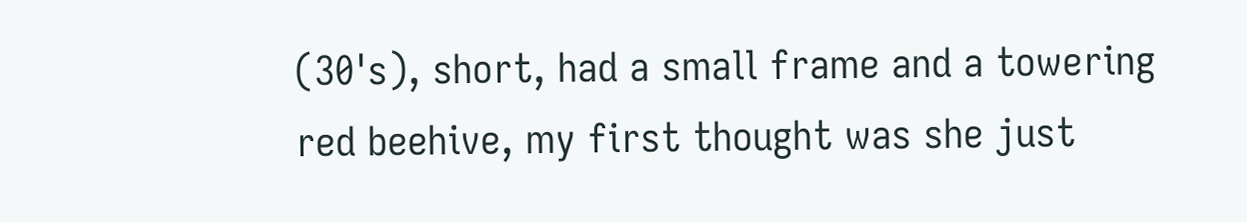(30's), short, had a small frame and a towering red beehive, my first thought was she just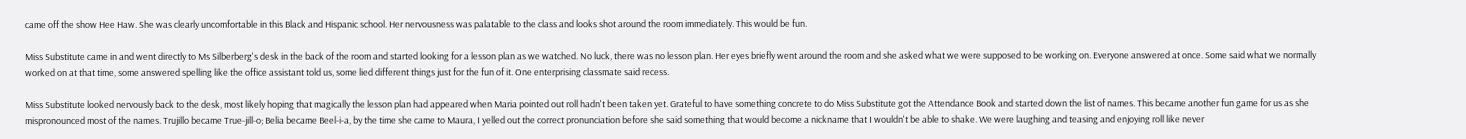came off the show Hee Haw. She was clearly uncomfortable in this Black and Hispanic school. Her nervousness was palatable to the class and looks shot around the room immediately. This would be fun.

Miss Substitute came in and went directly to Ms Silberberg's desk in the back of the room and started looking for a lesson plan as we watched. No luck, there was no lesson plan. Her eyes briefly went around the room and she asked what we were supposed to be working on. Everyone answered at once. Some said what we normally worked on at that time, some answered spelling like the office assistant told us, some lied different things just for the fun of it. One enterprising classmate said recess.

Miss Substitute looked nervously back to the desk, most likely hoping that magically the lesson plan had appeared when Maria pointed out roll hadn't been taken yet. Grateful to have something concrete to do Miss Substitute got the Attendance Book and started down the list of names. This became another fun game for us as she mispronounced most of the names. Trujillo became True-jill-o; Belia became Beel-i-a, by the time she came to Maura, I yelled out the correct pronunciation before she said something that would become a nickname that I wouldn't be able to shake. We were laughing and teasing and enjoying roll like never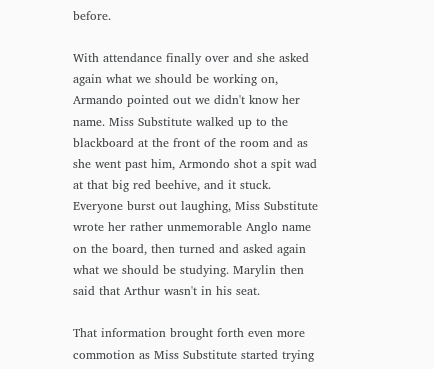before.

With attendance finally over and she asked again what we should be working on, Armando pointed out we didn't know her name. Miss Substitute walked up to the blackboard at the front of the room and as she went past him, Armondo shot a spit wad at that big red beehive, and it stuck. Everyone burst out laughing, Miss Substitute wrote her rather unmemorable Anglo name on the board, then turned and asked again what we should be studying. Marylin then said that Arthur wasn't in his seat.

That information brought forth even more commotion as Miss Substitute started trying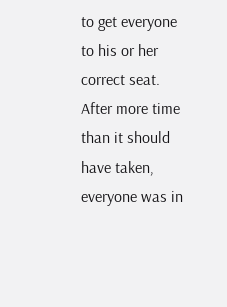to get everyone to his or her correct seat. After more time than it should have taken, everyone was in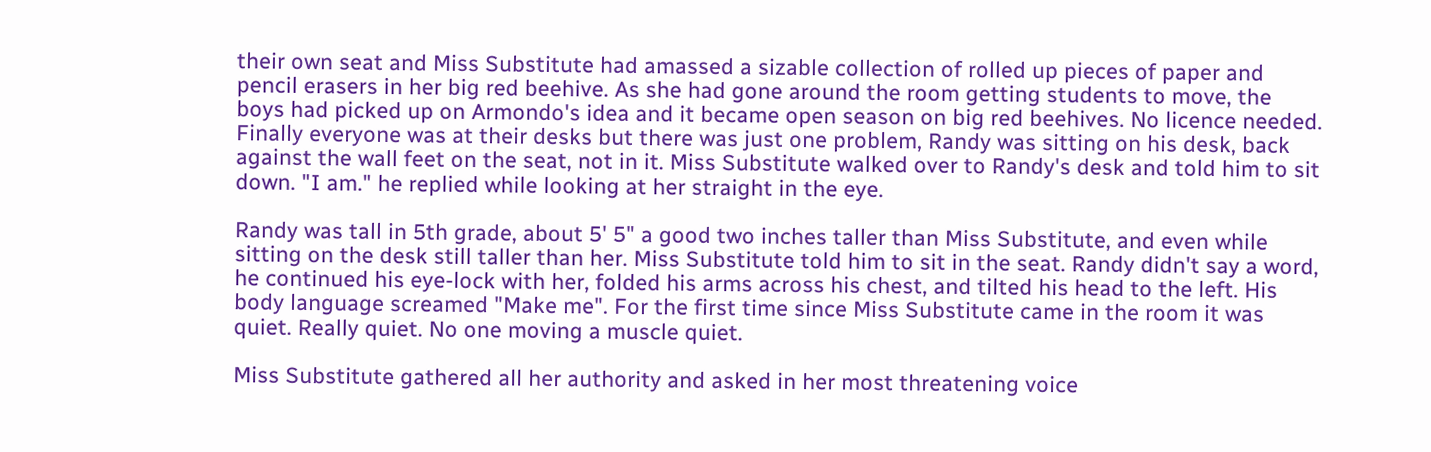their own seat and Miss Substitute had amassed a sizable collection of rolled up pieces of paper and pencil erasers in her big red beehive. As she had gone around the room getting students to move, the boys had picked up on Armondo's idea and it became open season on big red beehives. No licence needed. Finally everyone was at their desks but there was just one problem, Randy was sitting on his desk, back against the wall feet on the seat, not in it. Miss Substitute walked over to Randy's desk and told him to sit down. "I am." he replied while looking at her straight in the eye.

Randy was tall in 5th grade, about 5' 5" a good two inches taller than Miss Substitute, and even while sitting on the desk still taller than her. Miss Substitute told him to sit in the seat. Randy didn't say a word, he continued his eye-lock with her, folded his arms across his chest, and tilted his head to the left. His body language screamed "Make me". For the first time since Miss Substitute came in the room it was quiet. Really quiet. No one moving a muscle quiet.

Miss Substitute gathered all her authority and asked in her most threatening voice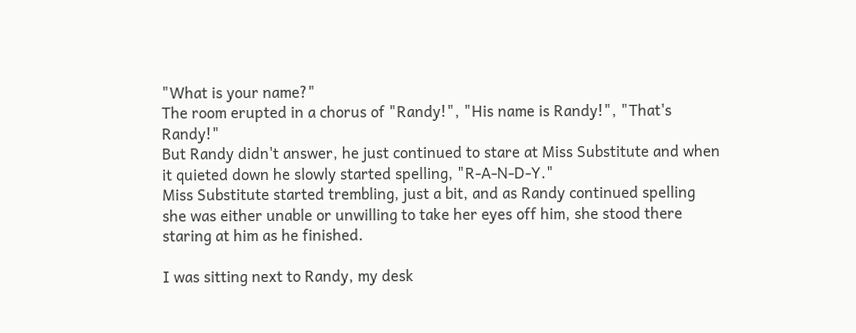"What is your name?"
The room erupted in a chorus of "Randy!", "His name is Randy!", "That's Randy!"
But Randy didn't answer, he just continued to stare at Miss Substitute and when it quieted down he slowly started spelling, "R-A-N-D-Y."
Miss Substitute started trembling, just a bit, and as Randy continued spelling she was either unable or unwilling to take her eyes off him, she stood there staring at him as he finished.

I was sitting next to Randy, my desk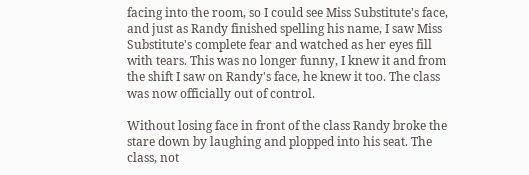facing into the room, so I could see Miss Substitute's face, and just as Randy finished spelling his name, I saw Miss Substitute's complete fear and watched as her eyes fill with tears. This was no longer funny, I knew it and from the shift I saw on Randy's face, he knew it too. The class was now officially out of control.

Without losing face in front of the class Randy broke the stare down by laughing and plopped into his seat. The class, not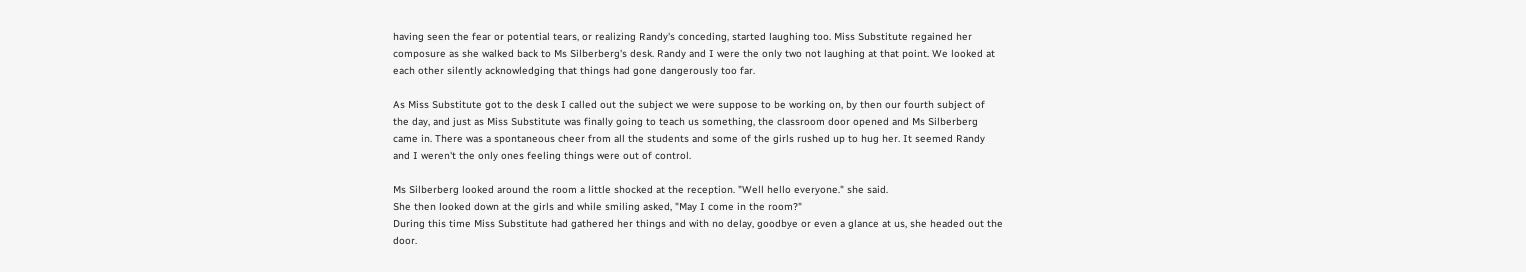having seen the fear or potential tears, or realizing Randy's conceding, started laughing too. Miss Substitute regained her composure as she walked back to Ms Silberberg's desk. Randy and I were the only two not laughing at that point. We looked at each other silently acknowledging that things had gone dangerously too far.

As Miss Substitute got to the desk I called out the subject we were suppose to be working on, by then our fourth subject of the day, and just as Miss Substitute was finally going to teach us something, the classroom door opened and Ms Silberberg came in. There was a spontaneous cheer from all the students and some of the girls rushed up to hug her. It seemed Randy and I weren't the only ones feeling things were out of control.

Ms Silberberg looked around the room a little shocked at the reception. "Well hello everyone." she said.
She then looked down at the girls and while smiling asked, "May I come in the room?"
During this time Miss Substitute had gathered her things and with no delay, goodbye or even a glance at us, she headed out the door.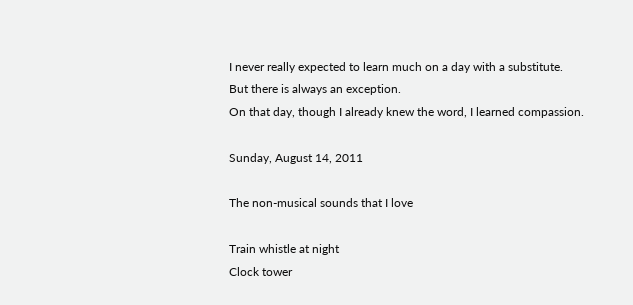I never really expected to learn much on a day with a substitute.
But there is always an exception.
On that day, though I already knew the word, I learned compassion.

Sunday, August 14, 2011

The non-musical sounds that I love

Train whistle at night
Clock tower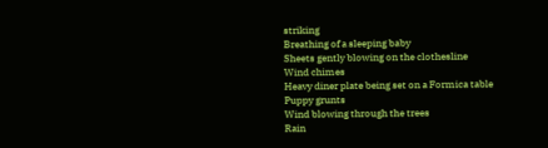striking
Breathing of a sleeping baby
Sheets gently blowing on the clothesline
Wind chimes
Heavy diner plate being set on a Formica table
Puppy grunts
Wind blowing through the trees
Rain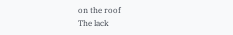on the roof
The lack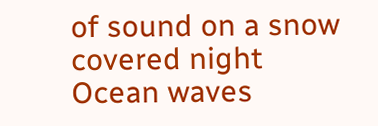of sound on a snow covered night
Ocean waves